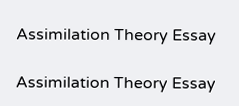Assimilation Theory Essay

Assimilation Theory Essay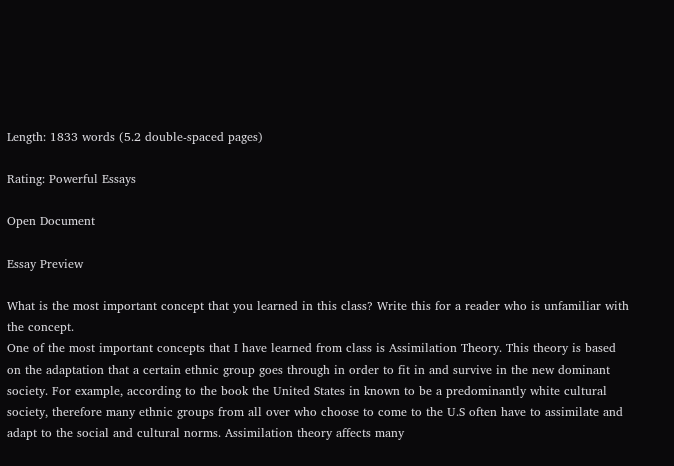Length: 1833 words (5.2 double-spaced pages)

Rating: Powerful Essays

Open Document

Essay Preview

What is the most important concept that you learned in this class? Write this for a reader who is unfamiliar with the concept.
One of the most important concepts that I have learned from class is Assimilation Theory. This theory is based on the adaptation that a certain ethnic group goes through in order to fit in and survive in the new dominant society. For example, according to the book the United States in known to be a predominantly white cultural society, therefore many ethnic groups from all over who choose to come to the U.S often have to assimilate and adapt to the social and cultural norms. Assimilation theory affects many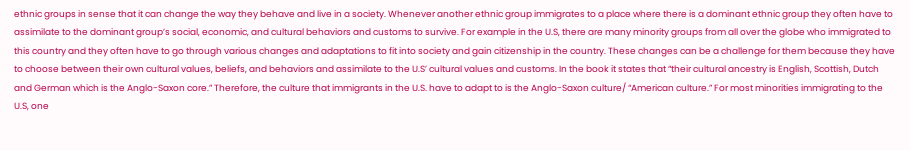ethnic groups in sense that it can change the way they behave and live in a society. Whenever another ethnic group immigrates to a place where there is a dominant ethnic group they often have to assimilate to the dominant group’s social, economic, and cultural behaviors and customs to survive. For example in the U.S, there are many minority groups from all over the globe who immigrated to this country and they often have to go through various changes and adaptations to fit into society and gain citizenship in the country. These changes can be a challenge for them because they have to choose between their own cultural values, beliefs, and behaviors and assimilate to the U.S’ cultural values and customs. In the book it states that “their cultural ancestry is English, Scottish, Dutch and German which is the Anglo-Saxon core.” Therefore, the culture that immigrants in the U.S. have to adapt to is the Anglo-Saxon culture/ “American culture.” For most minorities immigrating to the U.S, one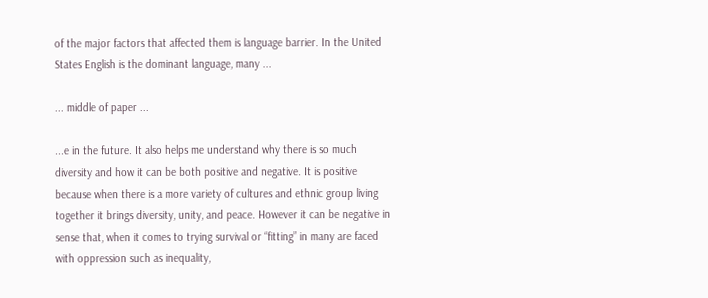of the major factors that affected them is language barrier. In the United States English is the dominant language, many ...

... middle of paper ...

...e in the future. It also helps me understand why there is so much diversity and how it can be both positive and negative. It is positive because when there is a more variety of cultures and ethnic group living together it brings diversity, unity, and peace. However it can be negative in sense that, when it comes to trying survival or “fitting” in many are faced with oppression such as inequality,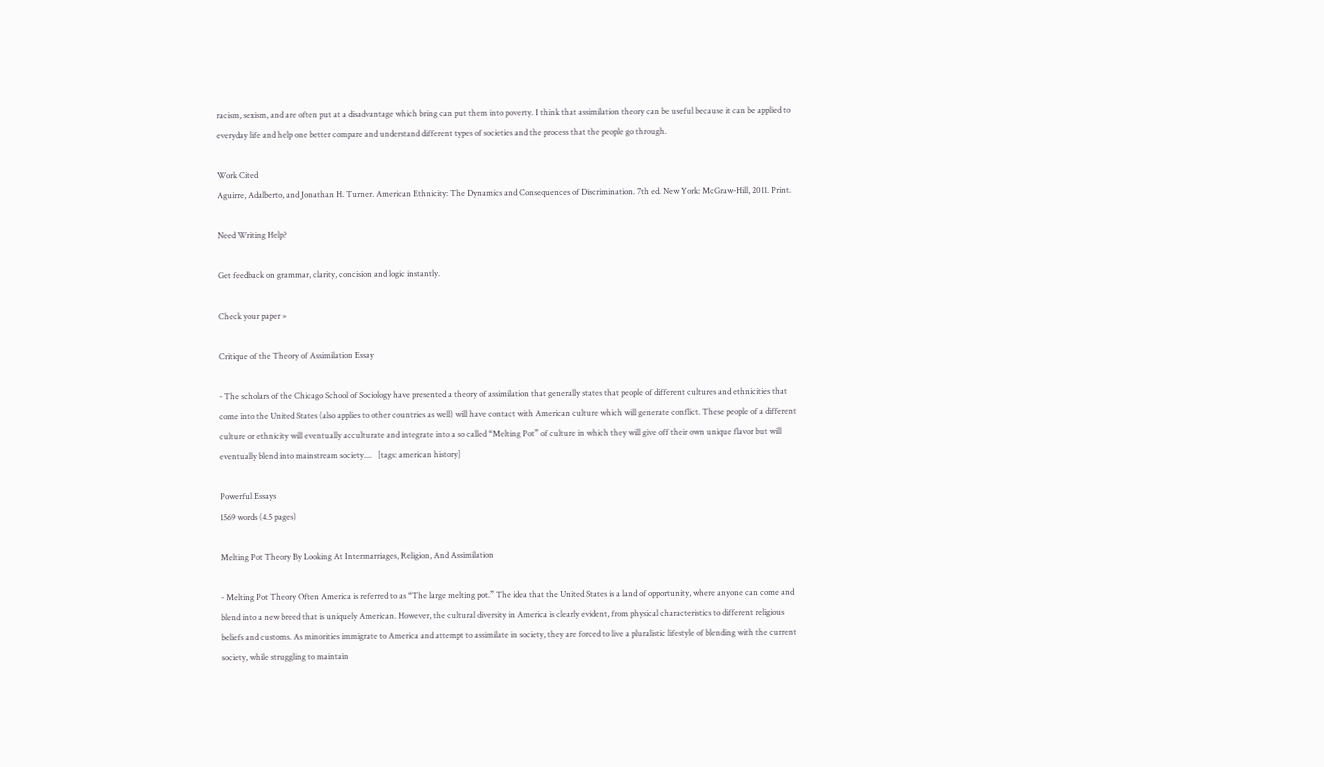racism, sexism, and are often put at a disadvantage which bring can put them into poverty. I think that assimilation theory can be useful because it can be applied to everyday life and help one better compare and understand different types of societies and the process that the people go through.

Work Cited
Aguirre, Adalberto, and Jonathan H. Turner. American Ethnicity: The Dynamics and Consequences of Discrimination. 7th ed. New York: McGraw-Hill, 2011. Print.

Need Writing Help?

Get feedback on grammar, clarity, concision and logic instantly.

Check your paper »

Critique of the Theory of Assimilation Essay

- The scholars of the Chicago School of Sociology have presented a theory of assimilation that generally states that people of different cultures and ethnicities that come into the United States (also applies to other countries as well) will have contact with American culture which will generate conflict. These people of a different culture or ethnicity will eventually acculturate and integrate into a so called “Melting Pot” of culture in which they will give off their own unique flavor but will eventually blend into mainstream society....   [tags: american history]

Powerful Essays
1569 words (4.5 pages)

Melting Pot Theory By Looking At Intermarriages, Religion, And Assimilation

- Melting Pot Theory Often America is referred to as “The large melting pot.” The idea that the United States is a land of opportunity, where anyone can come and blend into a new breed that is uniquely American. However, the cultural diversity in America is clearly evident, from physical characteristics to different religious beliefs and customs. As minorities immigrate to America and attempt to assimilate in society, they are forced to live a pluralistic lifestyle of blending with the current society, while struggling to maintain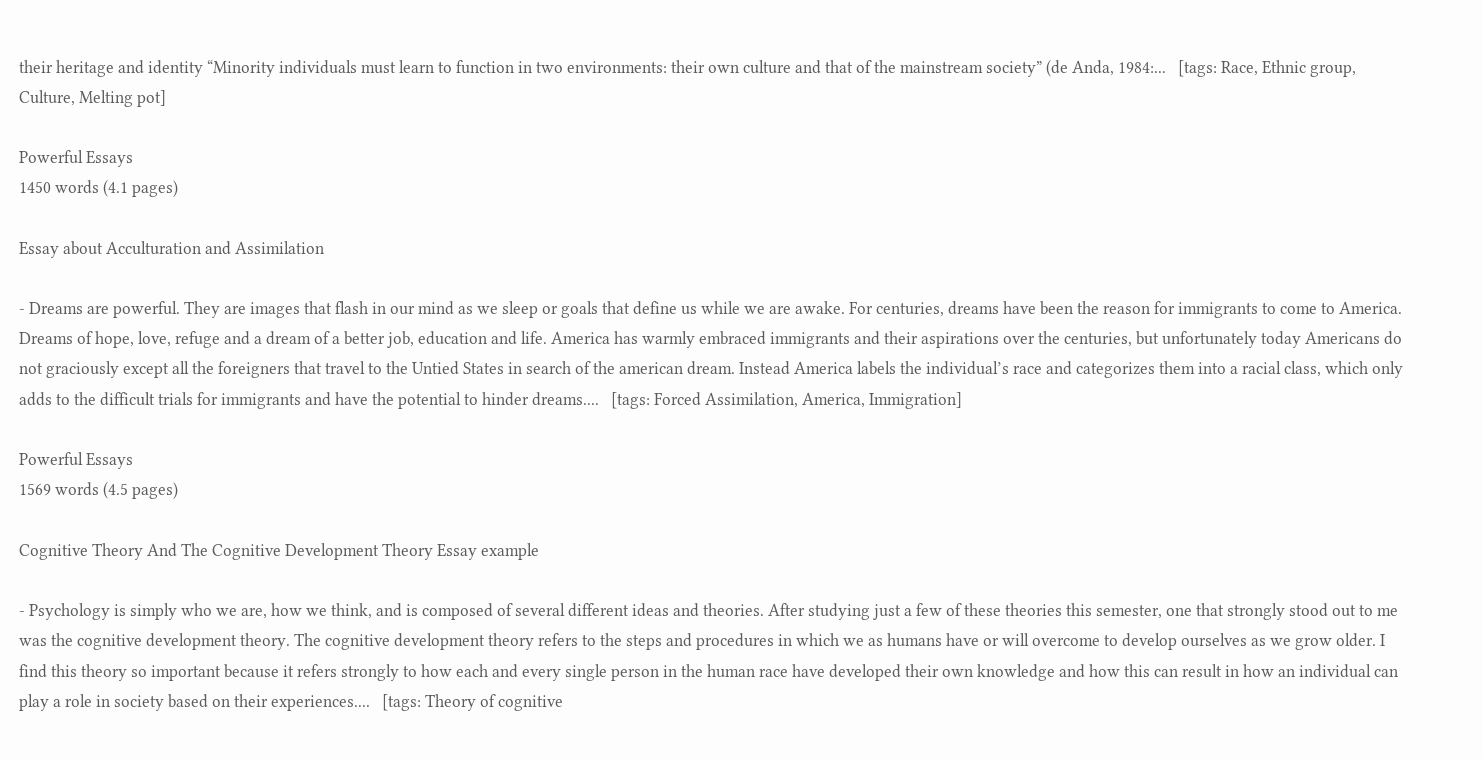their heritage and identity “Minority individuals must learn to function in two environments: their own culture and that of the mainstream society” (de Anda, 1984:...   [tags: Race, Ethnic group, Culture, Melting pot]

Powerful Essays
1450 words (4.1 pages)

Essay about Acculturation and Assimilation

- Dreams are powerful. They are images that flash in our mind as we sleep or goals that define us while we are awake. For centuries, dreams have been the reason for immigrants to come to America. Dreams of hope, love, refuge and a dream of a better job, education and life. America has warmly embraced immigrants and their aspirations over the centuries, but unfortunately today Americans do not graciously except all the foreigners that travel to the Untied States in search of the american dream. Instead America labels the individual’s race and categorizes them into a racial class, which only adds to the difficult trials for immigrants and have the potential to hinder dreams....   [tags: Forced Assimilation, America, Immigration]

Powerful Essays
1569 words (4.5 pages)

Cognitive Theory And The Cognitive Development Theory Essay example

- Psychology is simply who we are, how we think, and is composed of several different ideas and theories. After studying just a few of these theories this semester, one that strongly stood out to me was the cognitive development theory. The cognitive development theory refers to the steps and procedures in which we as humans have or will overcome to develop ourselves as we grow older. I find this theory so important because it refers strongly to how each and every single person in the human race have developed their own knowledge and how this can result in how an individual can play a role in society based on their experiences....   [tags: Theory of cognitive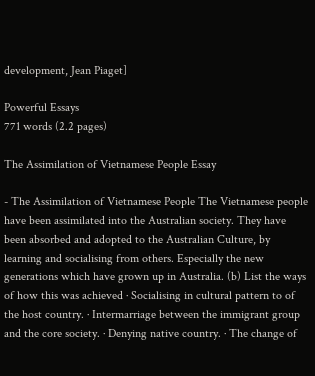development, Jean Piaget]

Powerful Essays
771 words (2.2 pages)

The Assimilation of Vietnamese People Essay

- The Assimilation of Vietnamese People The Vietnamese people have been assimilated into the Australian society. They have been absorbed and adopted to the Australian Culture, by learning and socialising from others. Especially the new generations which have grown up in Australia. (b) List the ways of how this was achieved · Socialising in cultural pattern to of the host country. · Intermarriage between the immigrant group and the core society. · Denying native country. · The change of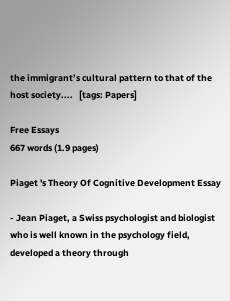the immigrant’s cultural pattern to that of the host society....   [tags: Papers]

Free Essays
667 words (1.9 pages)

Piaget 's Theory Of Cognitive Development Essay

- Jean Piaget, a Swiss psychologist and biologist who is well known in the psychology field, developed a theory through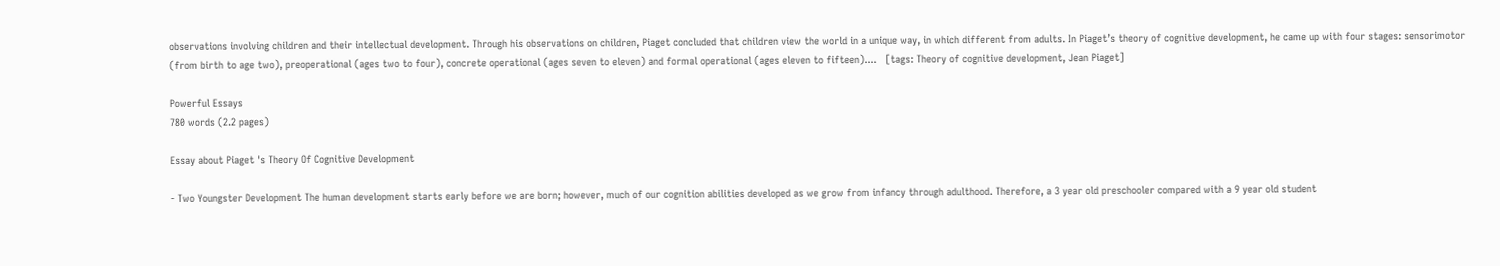observations involving children and their intellectual development. Through his observations on children, Piaget concluded that children view the world in a unique way, in which different from adults. In Piaget’s theory of cognitive development, he came up with four stages: sensorimotor (from birth to age two), preoperational (ages two to four), concrete operational (ages seven to eleven) and formal operational (ages eleven to fifteen)....   [tags: Theory of cognitive development, Jean Piaget]

Powerful Essays
780 words (2.2 pages)

Essay about Piaget 's Theory Of Cognitive Development

- Two Youngster Development The human development starts early before we are born; however, much of our cognition abilities developed as we grow from infancy through adulthood. Therefore, a 3 year old preschooler compared with a 9 year old student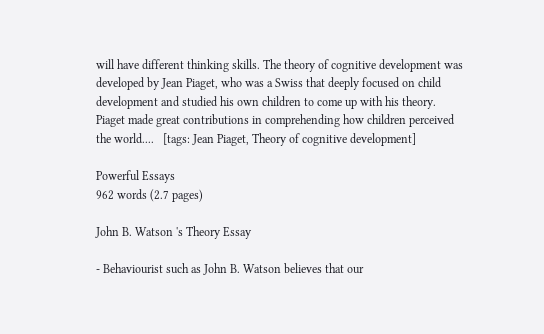will have different thinking skills. The theory of cognitive development was developed by Jean Piaget, who was a Swiss that deeply focused on child development and studied his own children to come up with his theory. Piaget made great contributions in comprehending how children perceived the world....   [tags: Jean Piaget, Theory of cognitive development]

Powerful Essays
962 words (2.7 pages)

John B. Watson 's Theory Essay

- Behaviourist such as John B. Watson believes that our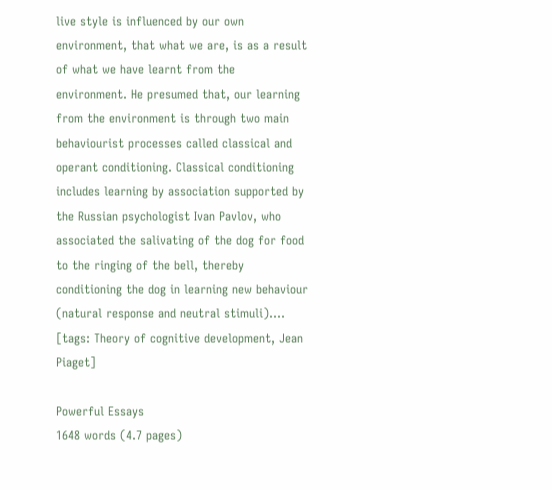live style is influenced by our own environment, that what we are, is as a result of what we have learnt from the environment. He presumed that, our learning from the environment is through two main behaviourist processes called classical and operant conditioning. Classical conditioning includes learning by association supported by the Russian psychologist Ivan Pavlov, who associated the salivating of the dog for food to the ringing of the bell, thereby conditioning the dog in learning new behaviour (natural response and neutral stimuli)....   [tags: Theory of cognitive development, Jean Piaget]

Powerful Essays
1648 words (4.7 pages)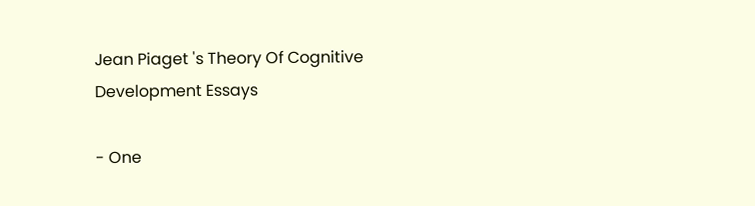Jean Piaget 's Theory Of Cognitive Development Essays

- One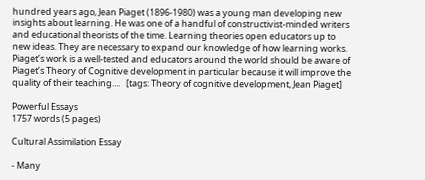hundred years ago, Jean Piaget (1896-1980) was a young man developing new insights about learning. He was one of a handful of constructivist-minded writers and educational theorists of the time. Learning theories open educators up to new ideas. They are necessary to expand our knowledge of how learning works. Piaget’s work is a well-tested and educators around the world should be aware of Piaget’s Theory of Cognitive development in particular because it will improve the quality of their teaching....   [tags: Theory of cognitive development, Jean Piaget]

Powerful Essays
1757 words (5 pages)

Cultural Assimilation Essay

- Many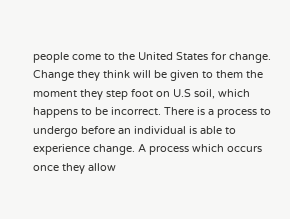people come to the United States for change. Change they think will be given to them the moment they step foot on U.S soil, which happens to be incorrect. There is a process to undergo before an individual is able to experience change. A process which occurs once they allow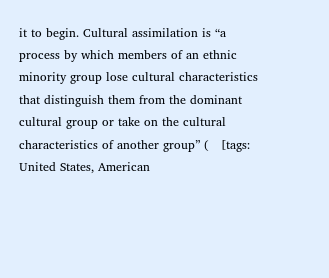it to begin. Cultural assimilation is “a process by which members of an ethnic minority group lose cultural characteristics that distinguish them from the dominant cultural group or take on the cultural characteristics of another group” (   [tags: United States, American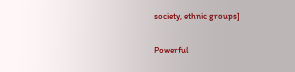society, ethnic groups]

Powerful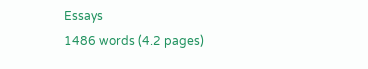Essays
1486 words (4.2 pages)